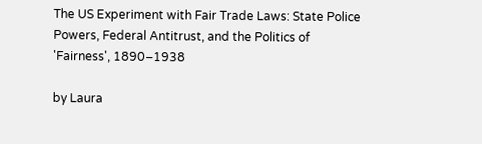The US Experiment with Fair Trade Laws: State Police Powers, Federal Antitrust, and the Politics of 'Fairness', 1890–1938

by Laura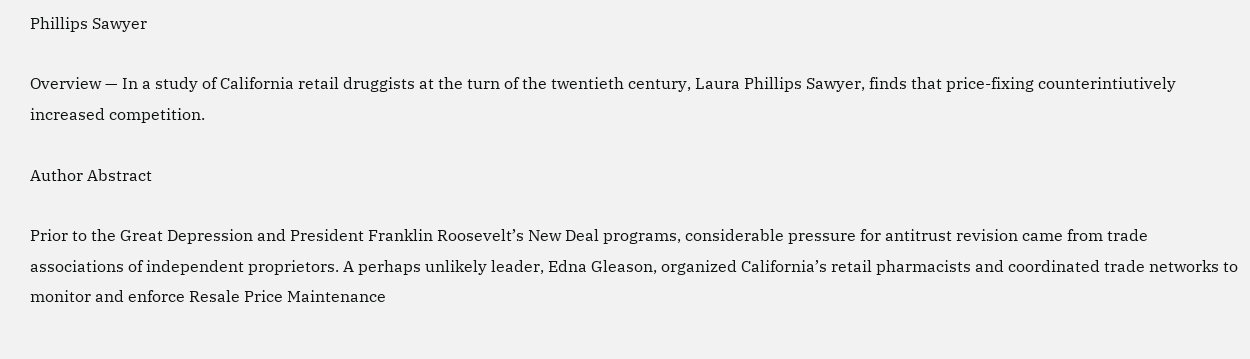Phillips Sawyer

Overview — In a study of California retail druggists at the turn of the twentieth century, Laura Phillips Sawyer, finds that price-fixing counterintiutively increased competition.

Author Abstract

Prior to the Great Depression and President Franklin Roosevelt’s New Deal programs, considerable pressure for antitrust revision came from trade associations of independent proprietors. A perhaps unlikely leader, Edna Gleason, organized California’s retail pharmacists and coordinated trade networks to monitor and enforce Resale Price Maintenance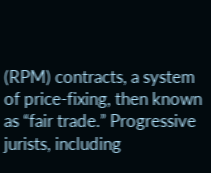(RPM) contracts, a system of price-fixing, then known as “fair trade.” Progressive jurists, including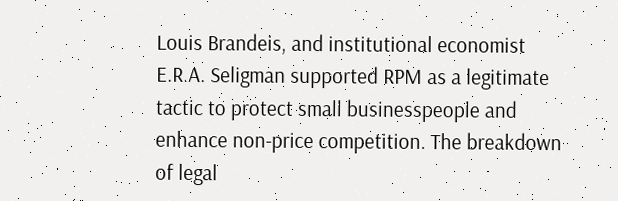Louis Brandeis, and institutional economist E.R.A. Seligman supported RPM as a legitimate tactic to protect small businesspeople and enhance non-price competition. The breakdown of legal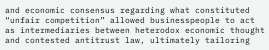and economic consensus regarding what constituted “unfair competition” allowed businesspeople to act as intermediaries between heterodox economic thought and contested antitrust law, ultimately tailoring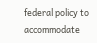federal policy to accommodate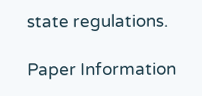state regulations.

Paper Information